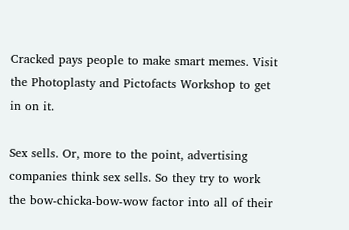Cracked pays people to make smart memes. Visit the Photoplasty and Pictofacts Workshop to get in on it.

Sex sells. Or, more to the point, advertising companies think sex sells. So they try to work the bow-chicka-bow-wow factor into all of their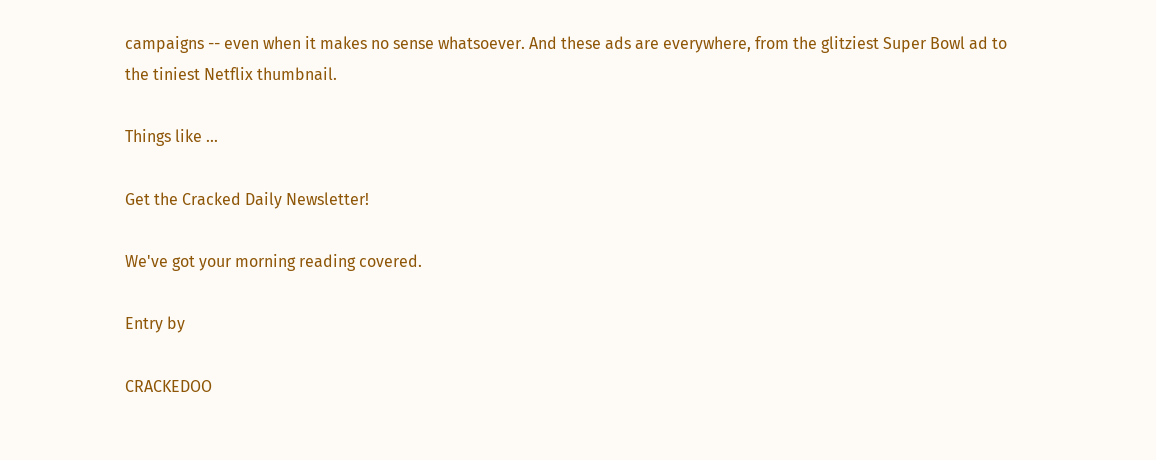campaigns -- even when it makes no sense whatsoever. And these ads are everywhere, from the glitziest Super Bowl ad to the tiniest Netflix thumbnail.

Things like ...

Get the Cracked Daily Newsletter!

We've got your morning reading covered.

Entry by

CRACKEDOO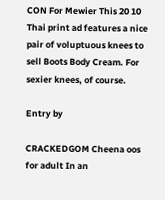CON For Mewier This 20 10 Thai print ad features a nice pair of voluptuous knees to sell Boots Body Cream. For sexier knees, of course.

Entry by

CRACKEDGOM Cheena oos for adult In an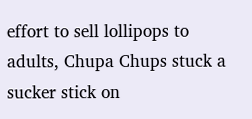effort to sell lollipops to adults, Chupa Chups stuck a sucker stick on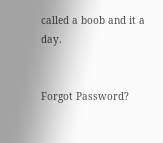called a boob and it a day.


Forgot Password?